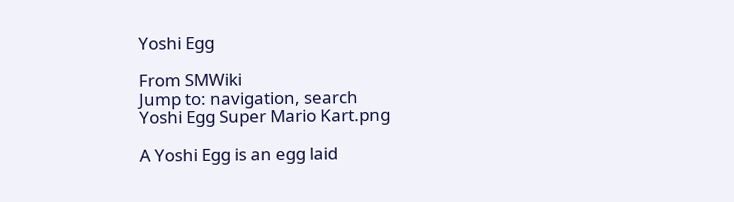Yoshi Egg

From SMWiki
Jump to: navigation, search
Yoshi Egg Super Mario Kart.png

A Yoshi Egg is an egg laid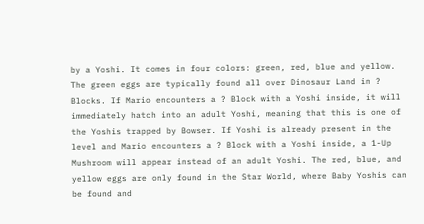by a Yoshi. It comes in four colors: green, red, blue and yellow. The green eggs are typically found all over Dinosaur Land in ? Blocks. If Mario encounters a ? Block with a Yoshi inside, it will immediately hatch into an adult Yoshi, meaning that this is one of the Yoshis trapped by Bowser. If Yoshi is already present in the level and Mario encounters a ? Block with a Yoshi inside, a 1-Up Mushroom will appear instead of an adult Yoshi. The red, blue, and yellow eggs are only found in the Star World, where Baby Yoshis can be found and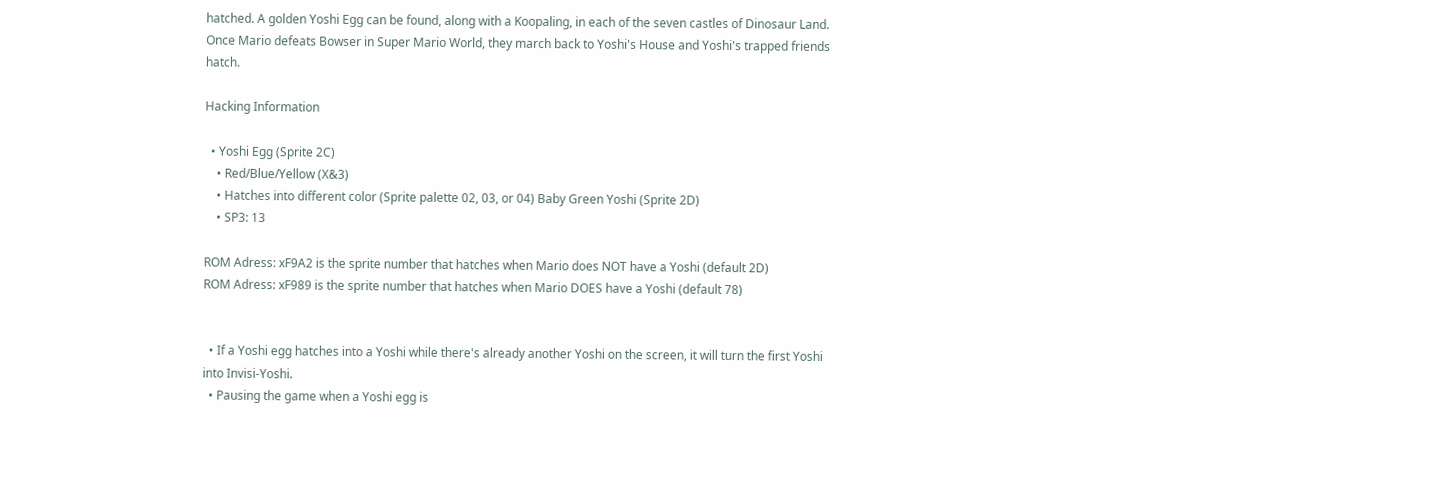hatched. A golden Yoshi Egg can be found, along with a Koopaling, in each of the seven castles of Dinosaur Land. Once Mario defeats Bowser in Super Mario World, they march back to Yoshi's House and Yoshi's trapped friends hatch.

Hacking Information

  • Yoshi Egg (Sprite 2C)
    • Red/Blue/Yellow (X&3)
    • Hatches into different color (Sprite palette 02, 03, or 04) Baby Green Yoshi (Sprite 2D)
    • SP3: 13

ROM Adress: xF9A2 is the sprite number that hatches when Mario does NOT have a Yoshi (default 2D)
ROM Adress: xF989 is the sprite number that hatches when Mario DOES have a Yoshi (default 78)


  • If a Yoshi egg hatches into a Yoshi while there's already another Yoshi on the screen, it will turn the first Yoshi into Invisi-Yoshi.
  • Pausing the game when a Yoshi egg is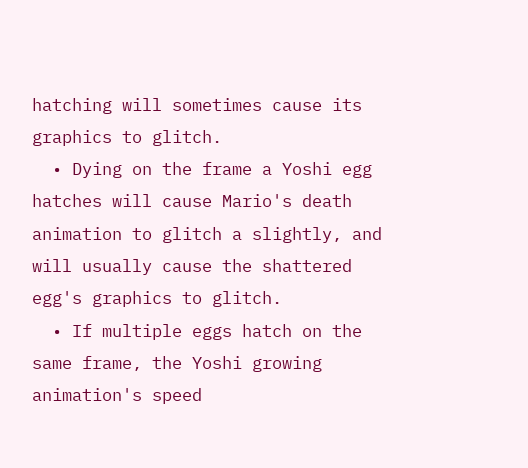hatching will sometimes cause its graphics to glitch.
  • Dying on the frame a Yoshi egg hatches will cause Mario's death animation to glitch a slightly, and will usually cause the shattered egg's graphics to glitch.
  • If multiple eggs hatch on the same frame, the Yoshi growing animation's speed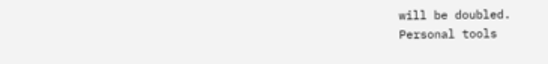will be doubled.
Personal tools